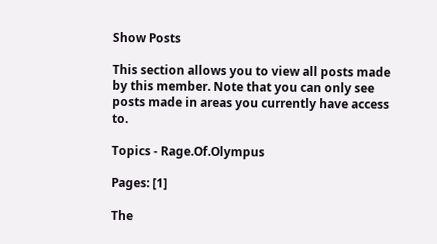Show Posts

This section allows you to view all posts made by this member. Note that you can only see posts made in areas you currently have access to.

Topics - Rage.Of.Olympus

Pages: [1]

The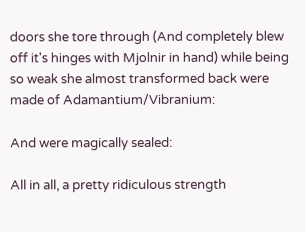doors she tore through (And completely blew off it's hinges with Mjolnir in hand) while being so weak she almost transformed back were made of Adamantium/Vibranium:

And were magically sealed:

All in all, a pretty ridiculous strength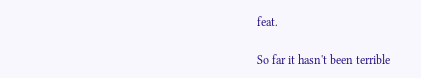feat.

So far it hasn't been terrible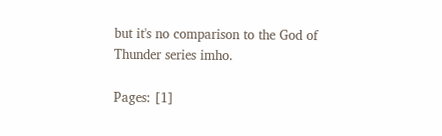but it's no comparison to the God of Thunder series imho.

Pages: [1]